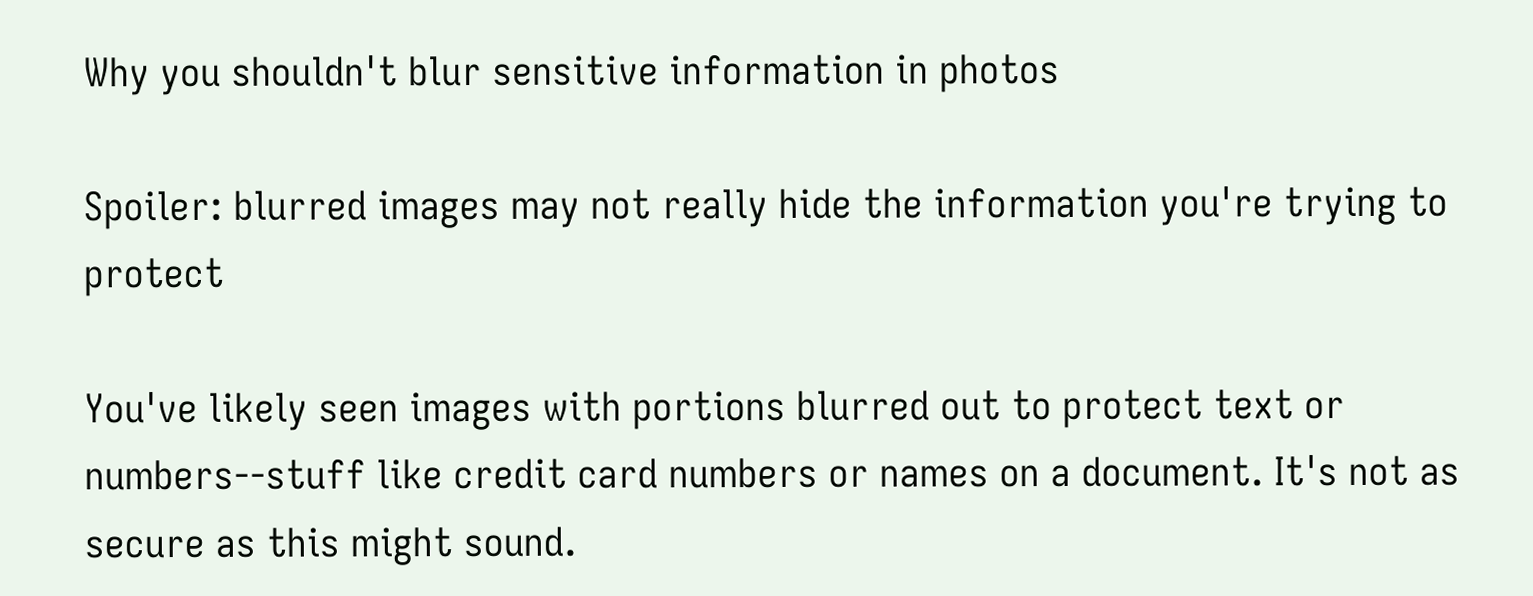Why you shouldn't blur sensitive information in photos

Spoiler: blurred images may not really hide the information you're trying to protect

You've likely seen images with portions blurred out to protect text or numbers--stuff like credit card numbers or names on a document. It's not as secure as this might sound.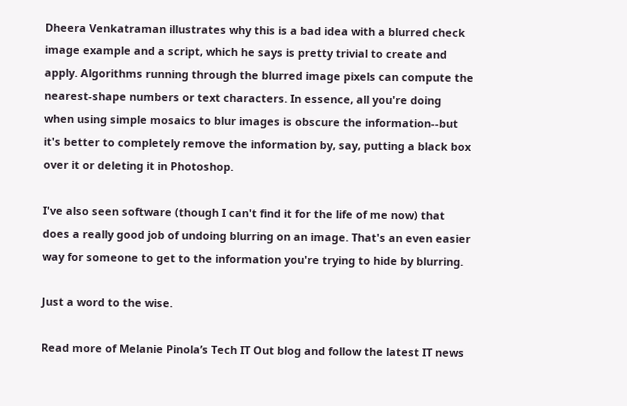Dheera Venkatraman illustrates why this is a bad idea with a blurred check image example and a script, which he says is pretty trivial to create and apply. Algorithms running through the blurred image pixels can compute the nearest-shape numbers or text characters. In essence, all you're doing when using simple mosaics to blur images is obscure the information--but it's better to completely remove the information by, say, putting a black box over it or deleting it in Photoshop.

I've also seen software (though I can't find it for the life of me now) that does a really good job of undoing blurring on an image. That's an even easier way for someone to get to the information you're trying to hide by blurring.

Just a word to the wise.

Read more of Melanie Pinola’s Tech IT Out blog and follow the latest IT news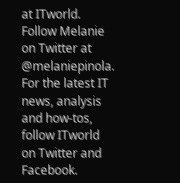at ITworld. Follow Melanie on Twitter at @melaniepinola. For the latest IT news, analysis and how-tos, follow ITworld on Twitter and Facebook.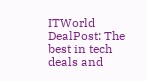ITWorld DealPost: The best in tech deals and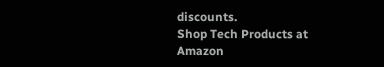discounts.
Shop Tech Products at Amazon